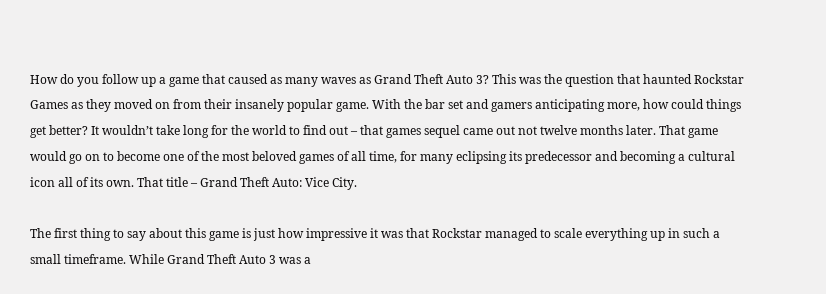How do you follow up a game that caused as many waves as Grand Theft Auto 3? This was the question that haunted Rockstar Games as they moved on from their insanely popular game. With the bar set and gamers anticipating more, how could things get better? It wouldn’t take long for the world to find out – that games sequel came out not twelve months later. That game would go on to become one of the most beloved games of all time, for many eclipsing its predecessor and becoming a cultural icon all of its own. That title – Grand Theft Auto: Vice City.

The first thing to say about this game is just how impressive it was that Rockstar managed to scale everything up in such a small timeframe. While Grand Theft Auto 3 was a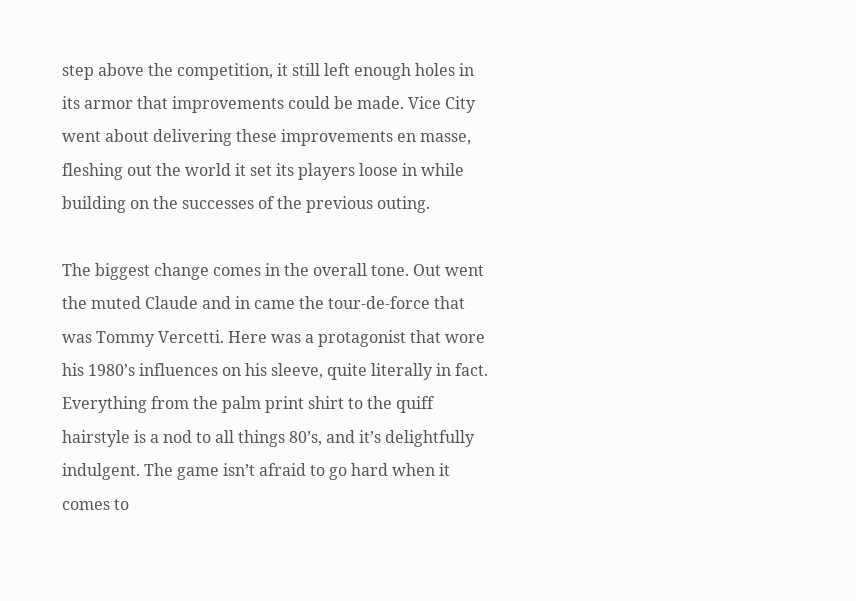step above the competition, it still left enough holes in its armor that improvements could be made. Vice City went about delivering these improvements en masse, fleshing out the world it set its players loose in while building on the successes of the previous outing.

The biggest change comes in the overall tone. Out went the muted Claude and in came the tour-de-force that was Tommy Vercetti. Here was a protagonist that wore his 1980’s influences on his sleeve, quite literally in fact. Everything from the palm print shirt to the quiff hairstyle is a nod to all things 80’s, and it’s delightfully indulgent. The game isn’t afraid to go hard when it comes to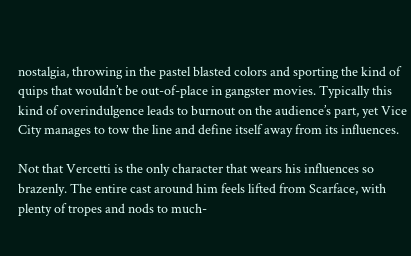nostalgia, throwing in the pastel blasted colors and sporting the kind of quips that wouldn’t be out-of-place in gangster movies. Typically this kind of overindulgence leads to burnout on the audience’s part, yet Vice City manages to tow the line and define itself away from its influences.

Not that Vercetti is the only character that wears his influences so brazenly. The entire cast around him feels lifted from Scarface, with plenty of tropes and nods to much-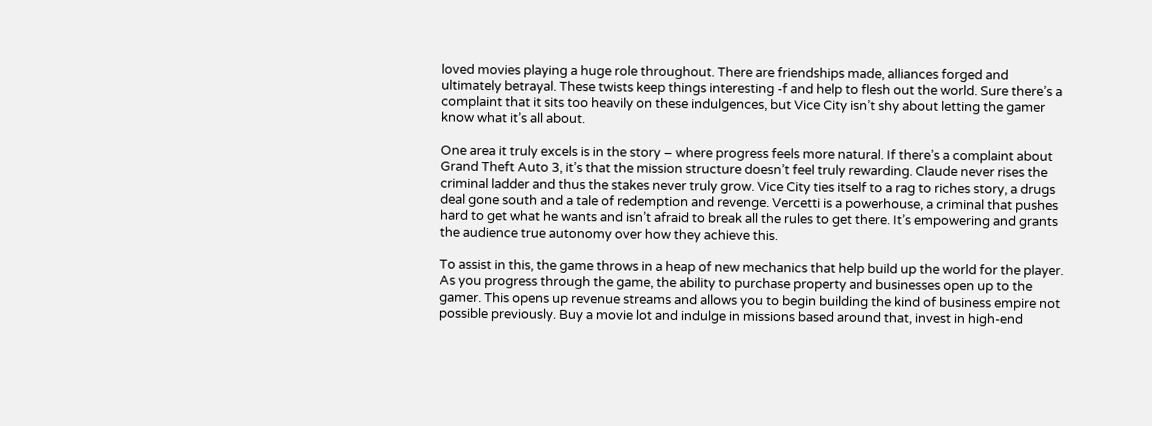loved movies playing a huge role throughout. There are friendships made, alliances forged and ultimately betrayal. These twists keep things interesting -f and help to flesh out the world. Sure there’s a complaint that it sits too heavily on these indulgences, but Vice City isn’t shy about letting the gamer know what it’s all about.

One area it truly excels is in the story – where progress feels more natural. If there’s a complaint about Grand Theft Auto 3, it’s that the mission structure doesn’t feel truly rewarding. Claude never rises the criminal ladder and thus the stakes never truly grow. Vice City ties itself to a rag to riches story, a drugs deal gone south and a tale of redemption and revenge. Vercetti is a powerhouse, a criminal that pushes hard to get what he wants and isn’t afraid to break all the rules to get there. It’s empowering and grants the audience true autonomy over how they achieve this.

To assist in this, the game throws in a heap of new mechanics that help build up the world for the player. As you progress through the game, the ability to purchase property and businesses open up to the gamer. This opens up revenue streams and allows you to begin building the kind of business empire not possible previously. Buy a movie lot and indulge in missions based around that, invest in high-end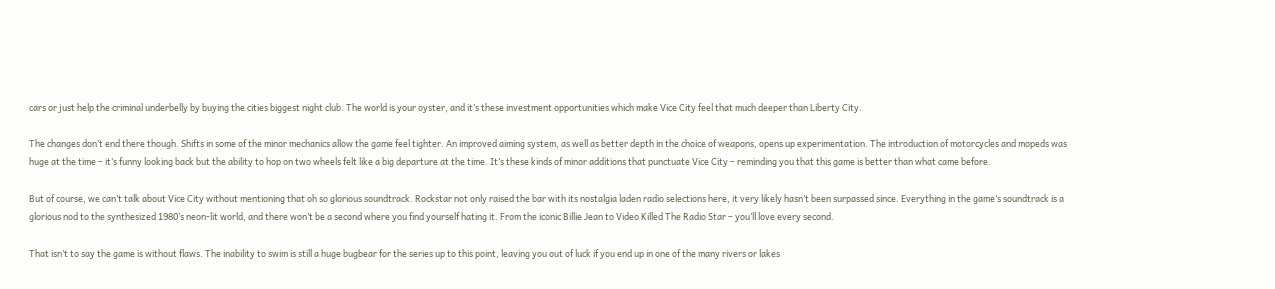cars or just help the criminal underbelly by buying the cities biggest night club. The world is your oyster, and it’s these investment opportunities which make Vice City feel that much deeper than Liberty City.

The changes don’t end there though. Shifts in some of the minor mechanics allow the game feel tighter. An improved aiming system, as well as better depth in the choice of weapons, opens up experimentation. The introduction of motorcycles and mopeds was huge at the time – it’s funny looking back but the ability to hop on two wheels felt like a big departure at the time. It’s these kinds of minor additions that punctuate Vice City – reminding you that this game is better than what came before.

But of course, we can’t talk about Vice City without mentioning that oh so glorious soundtrack. Rockstar not only raised the bar with its nostalgia laden radio selections here, it very likely hasn’t been surpassed since. Everything in the game’s soundtrack is a glorious nod to the synthesized 1980’s neon-lit world, and there won’t be a second where you find yourself hating it. From the iconic Billie Jean to Video Killed The Radio Star – you’ll love every second.

That isn’t to say the game is without flaws. The inability to swim is still a huge bugbear for the series up to this point, leaving you out of luck if you end up in one of the many rivers or lakes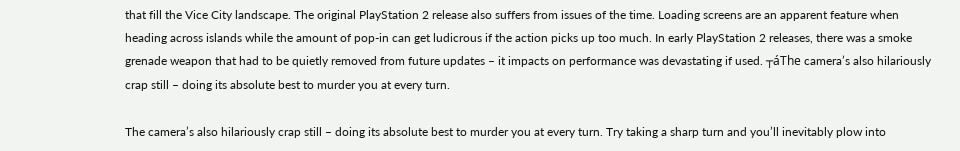that fill the Vice City landscape. The original PlayStation 2 release also suffers from issues of the time. Loading screens are an apparent feature when heading across islands while the amount of pop-in can get ludicrous if the action picks up too much. In early PlayStation 2 releases, there was a smoke grenade weapon that had to be quietly removed from future updates – it impacts on performance was devastating if used. ┬áThe camera’s also hilariously crap still – doing its absolute best to murder you at every turn.

The camera’s also hilariously crap still – doing its absolute best to murder you at every turn. Try taking a sharp turn and you’ll inevitably plow into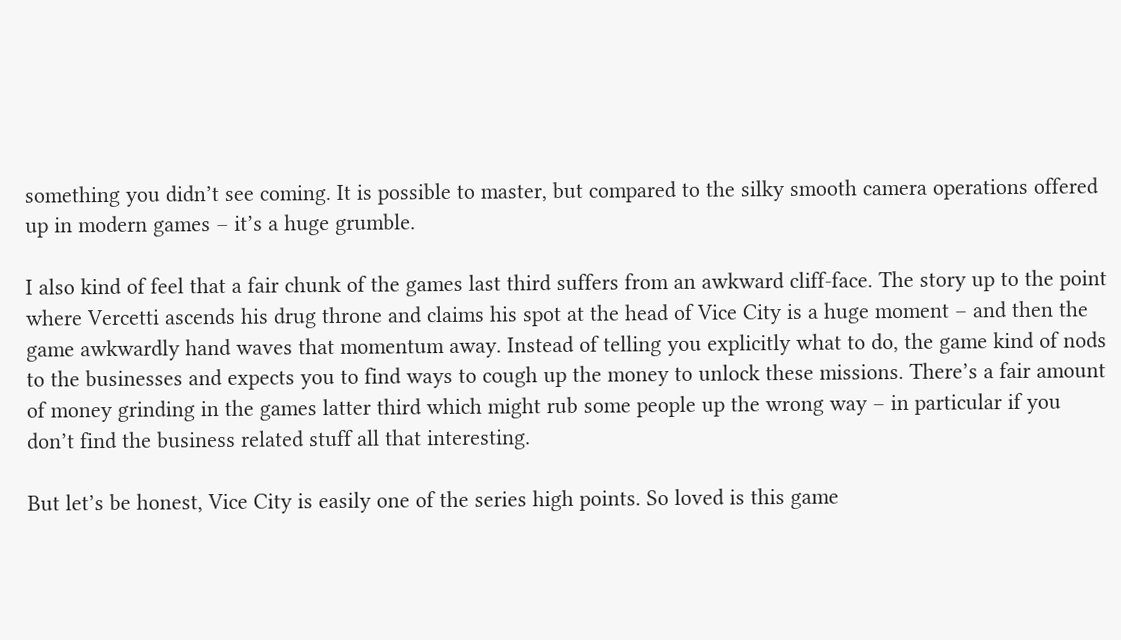something you didn’t see coming. It is possible to master, but compared to the silky smooth camera operations offered up in modern games – it’s a huge grumble.

I also kind of feel that a fair chunk of the games last third suffers from an awkward cliff-face. The story up to the point where Vercetti ascends his drug throne and claims his spot at the head of Vice City is a huge moment – and then the game awkwardly hand waves that momentum away. Instead of telling you explicitly what to do, the game kind of nods to the businesses and expects you to find ways to cough up the money to unlock these missions. There’s a fair amount of money grinding in the games latter third which might rub some people up the wrong way – in particular if you don’t find the business related stuff all that interesting.

But let’s be honest, Vice City is easily one of the series high points. So loved is this game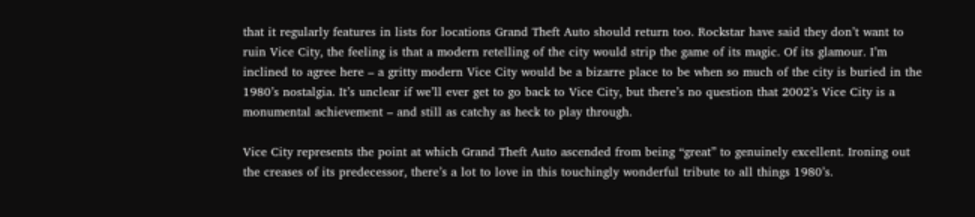that it regularly features in lists for locations Grand Theft Auto should return too. Rockstar have said they don’t want to ruin Vice City, the feeling is that a modern retelling of the city would strip the game of its magic. Of its glamour. I’m inclined to agree here – a gritty modern Vice City would be a bizarre place to be when so much of the city is buried in the 1980’s nostalgia. It’s unclear if we’ll ever get to go back to Vice City, but there’s no question that 2002’s Vice City is a monumental achievement – and still as catchy as heck to play through.

Vice City represents the point at which Grand Theft Auto ascended from being “great” to genuinely excellent. Ironing out the creases of its predecessor, there’s a lot to love in this touchingly wonderful tribute to all things 1980’s.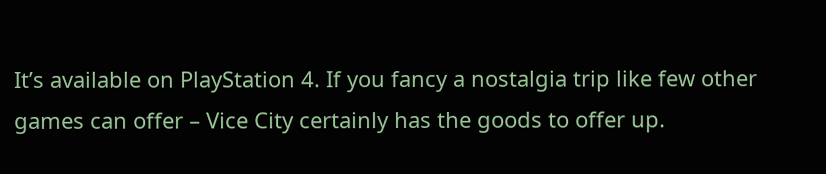It’s available on PlayStation 4. If you fancy a nostalgia trip like few other games can offer – Vice City certainly has the goods to offer up.